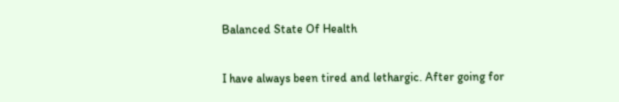Balanced State Of Health

I have always been tired and lethargic. After going for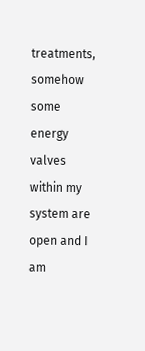treatments, somehow some energy valves within my system are open and I am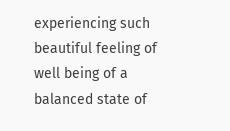experiencing such beautiful feeling of well being of a balanced state of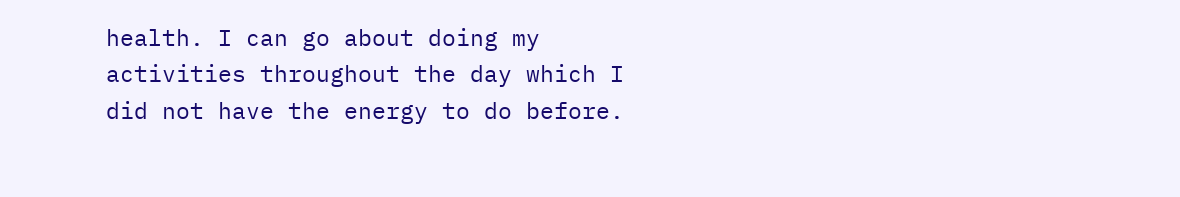health. I can go about doing my activities throughout the day which I did not have the energy to do before.